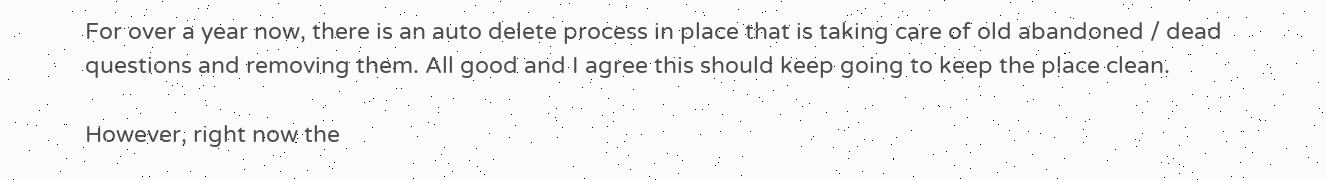For over a year now, there is an auto delete process in place that is taking care of old abandoned / dead questions and removing them. All good and I agree this should keep going to keep the place clean.

However, right now the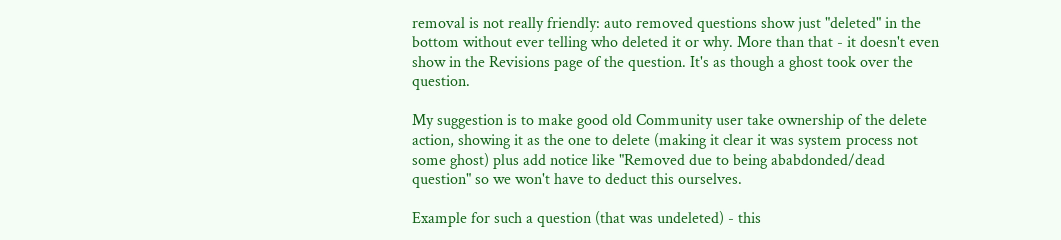removal is not really friendly: auto removed questions show just "deleted" in the bottom without ever telling who deleted it or why. More than that - it doesn't even show in the Revisions page of the question. It's as though a ghost took over the question.

My suggestion is to make good old Community user take ownership of the delete action, showing it as the one to delete (making it clear it was system process not some ghost) plus add notice like "Removed due to being ababdonded/dead question" so we won't have to deduct this ourselves.

Example for such a question (that was undeleted) - this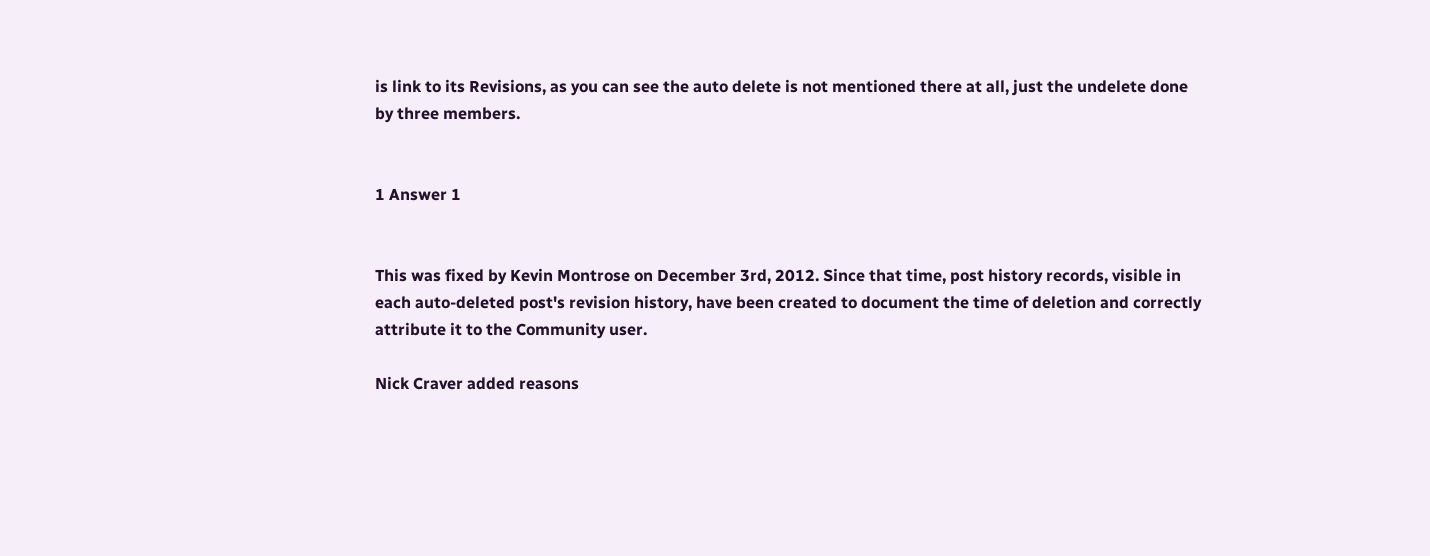is link to its Revisions, as you can see the auto delete is not mentioned there at all, just the undelete done by three members.


1 Answer 1


This was fixed by Kevin Montrose on December 3rd, 2012. Since that time, post history records, visible in each auto-deleted post's revision history, have been created to document the time of deletion and correctly attribute it to the Community user.

Nick Craver added reasons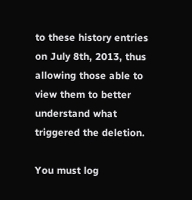to these history entries on July 8th, 2013, thus allowing those able to view them to better understand what triggered the deletion.

You must log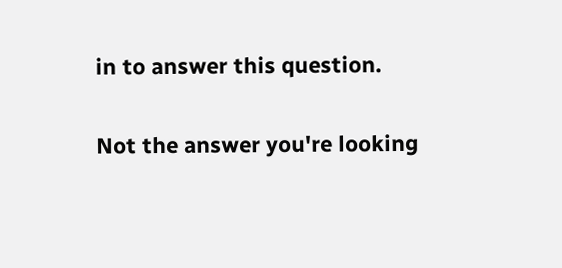in to answer this question.

Not the answer you're looking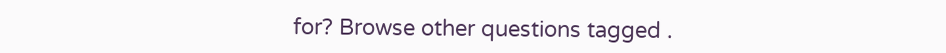for? Browse other questions tagged .